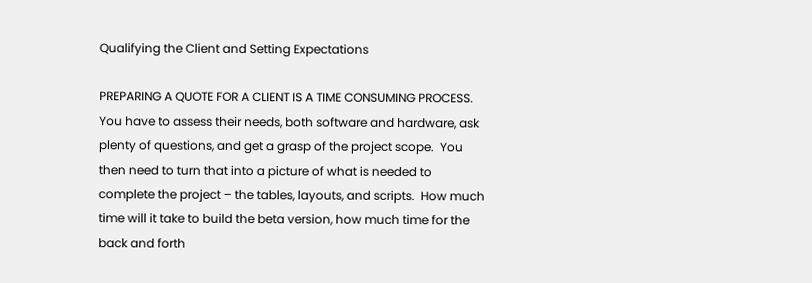Qualifying the Client and Setting Expectations

PREPARING A QUOTE FOR A CLIENT IS A TIME CONSUMING PROCESS.   You have to assess their needs, both software and hardware, ask plenty of questions, and get a grasp of the project scope.  You then need to turn that into a picture of what is needed to complete the project – the tables, layouts, and scripts.  How much time will it take to build the beta version, how much time for the back and forth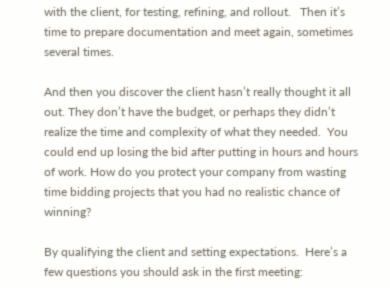with the client, for testing, refining, and rollout.   Then it’s time to prepare documentation and meet again, sometimes several times.

And then you discover the client hasn’t really thought it all out. They don’t have the budget, or perhaps they didn’t realize the time and complexity of what they needed.  You could end up losing the bid after putting in hours and hours of work. How do you protect your company from wasting time bidding projects that you had no realistic chance of winning?

By qualifying the client and setting expectations.  Here’s a few questions you should ask in the first meeting: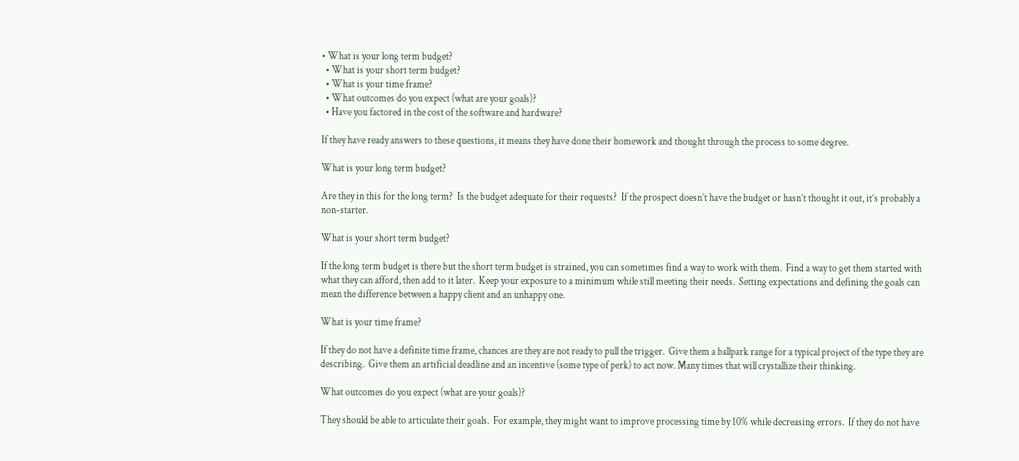• What is your long term budget?
  • What is your short term budget?
  • What is your time frame?
  • What outcomes do you expect (what are your goals)?
  • Have you factored in the cost of the software and hardware?

If they have ready answers to these questions, it means they have done their homework and thought through the process to some degree.

What is your long term budget?

Are they in this for the long term?  Is the budget adequate for their requests?  If the prospect doesn’t have the budget or hasn’t thought it out, it’s probably a non-starter.

What is your short term budget?

If the long term budget is there but the short term budget is strained, you can sometimes find a way to work with them.  Find a way to get them started with what they can afford, then add to it later.  Keep your exposure to a minimum while still meeting their needs.  Setting expectations and defining the goals can mean the difference between a happy client and an unhappy one.

What is your time frame?

If they do not have a definite time frame, chances are they are not ready to pull the trigger.  Give them a ballpark range for a typical project of the type they are describing.  Give them an artificial deadline and an incentive (some type of perk) to act now. Many times that will crystallize their thinking.

What outcomes do you expect (what are your goals)?

They should be able to articulate their goals.  For example, they might want to improve processing time by 10% while decreasing errors.  If they do not have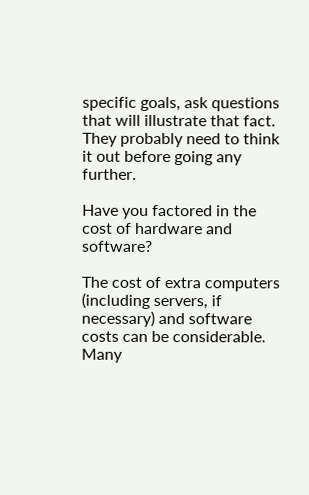specific goals, ask questions that will illustrate that fact.  They probably need to think it out before going any further.

Have you factored in the cost of hardware and software?

The cost of extra computers (including servers, if necessary) and software costs can be considerable.  Many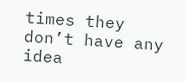times they don’t have any idea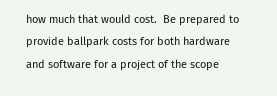how much that would cost.  Be prepared to provide ballpark costs for both hardware and software for a project of the scope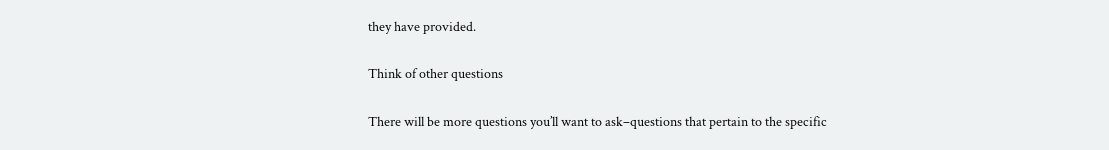they have provided.

Think of other questions

There will be more questions you’ll want to ask–questions that pertain to the specific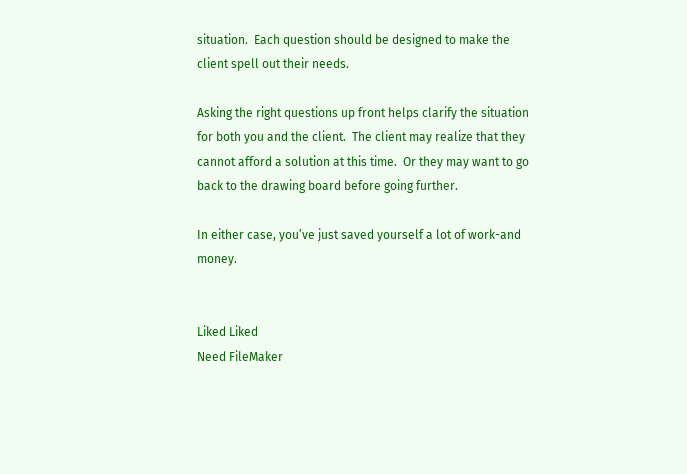situation.  Each question should be designed to make the client spell out their needs.

Asking the right questions up front helps clarify the situation for both you and the client.  The client may realize that they cannot afford a solution at this time.  Or they may want to go back to the drawing board before going further.

In either case, you’ve just saved yourself a lot of work-and money.


Liked Liked
Need FileMaker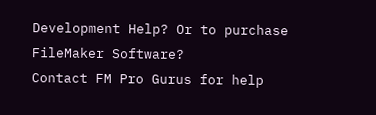Development Help? Or to purchase FileMaker Software?
Contact FM Pro Gurus for help